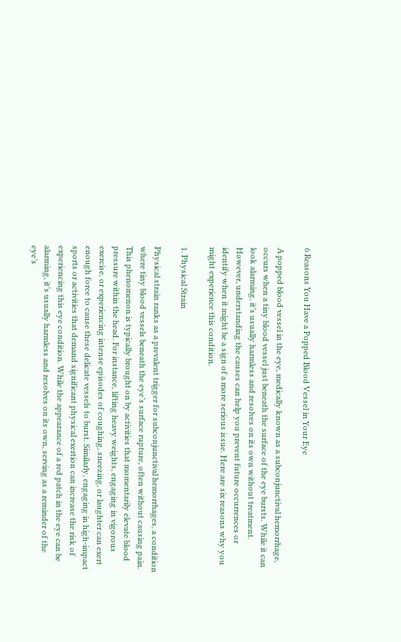6 Reasons You Have a Popped Blood Vessel in Your Eye

A popped blood vessel in the eye, medically known as a subconjunctival hemorrhage, occurs when a tiny blood vessel just beneath the surface of the eye bursts. While it can look alarming, it’s usually harmless and resolves on its own without treatment. However, understanding the causes can help you prevent future occurrences or identify when it might be a sign of a more serious issue. Here are six reasons why you might experience this condition.

1. Physical Strain

Physical strain ranks as a prevalent trigger for subconjunctival hemorrhages, a condition where tiny blood vessels beneath the eye’s surface rupture, often without causing pain. This phenomenon is typically brought on by activities that momentarily elevate blood pressure within the head. For instance, lifting heavy weights, engaging in vigorous exercise, or experiencing intense episodes of coughing, sneezing, or laughter can exert enough force to cause these delicate vessels to burst. Similarly, engaging in high-impact sports or activities that demand significant physical exertion can increase the risk of experiencing this eye condition. While the appearance of a red patch in the eye can be alarming, it’s usually harmless and resolves on its own, serving as a reminder of the eye’s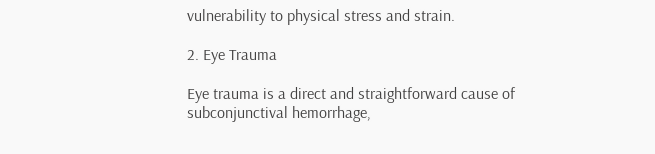vulnerability to physical stress and strain.

2. Eye Trauma

Eye trauma is a direct and straightforward cause of subconjunctival hemorrhage,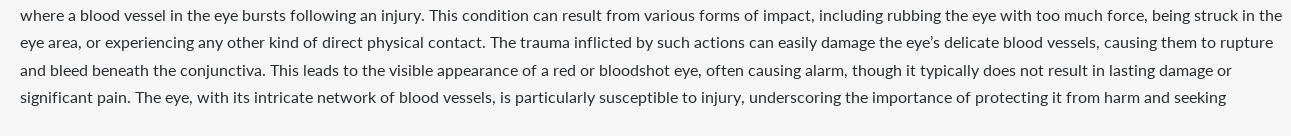where a blood vessel in the eye bursts following an injury. This condition can result from various forms of impact, including rubbing the eye with too much force, being struck in the eye area, or experiencing any other kind of direct physical contact. The trauma inflicted by such actions can easily damage the eye’s delicate blood vessels, causing them to rupture and bleed beneath the conjunctiva. This leads to the visible appearance of a red or bloodshot eye, often causing alarm, though it typically does not result in lasting damage or significant pain. The eye, with its intricate network of blood vessels, is particularly susceptible to injury, underscoring the importance of protecting it from harm and seeking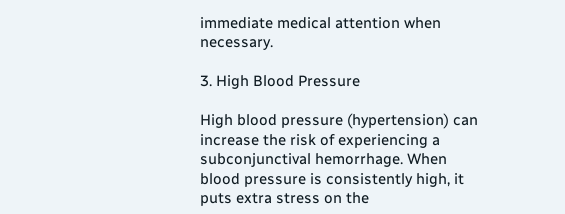immediate medical attention when necessary.

3. High Blood Pressure

High blood pressure (hypertension) can increase the risk of experiencing a subconjunctival hemorrhage. When blood pressure is consistently high, it puts extra stress on the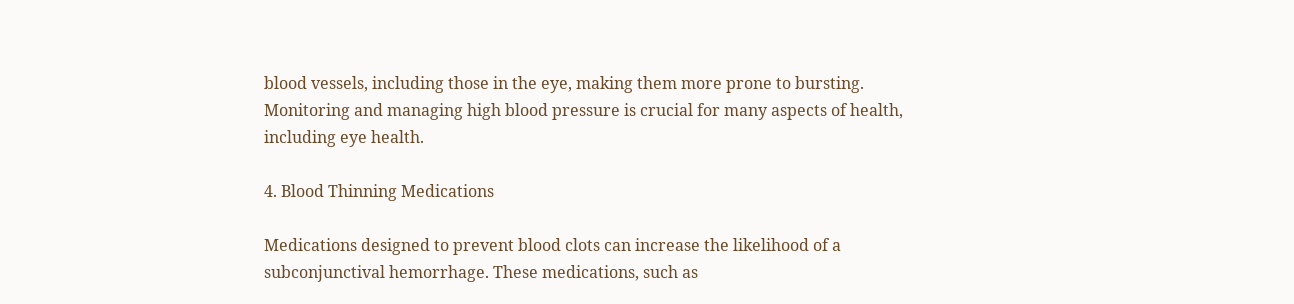blood vessels, including those in the eye, making them more prone to bursting. Monitoring and managing high blood pressure is crucial for many aspects of health, including eye health.

4. Blood Thinning Medications

Medications designed to prevent blood clots can increase the likelihood of a subconjunctival hemorrhage. These medications, such as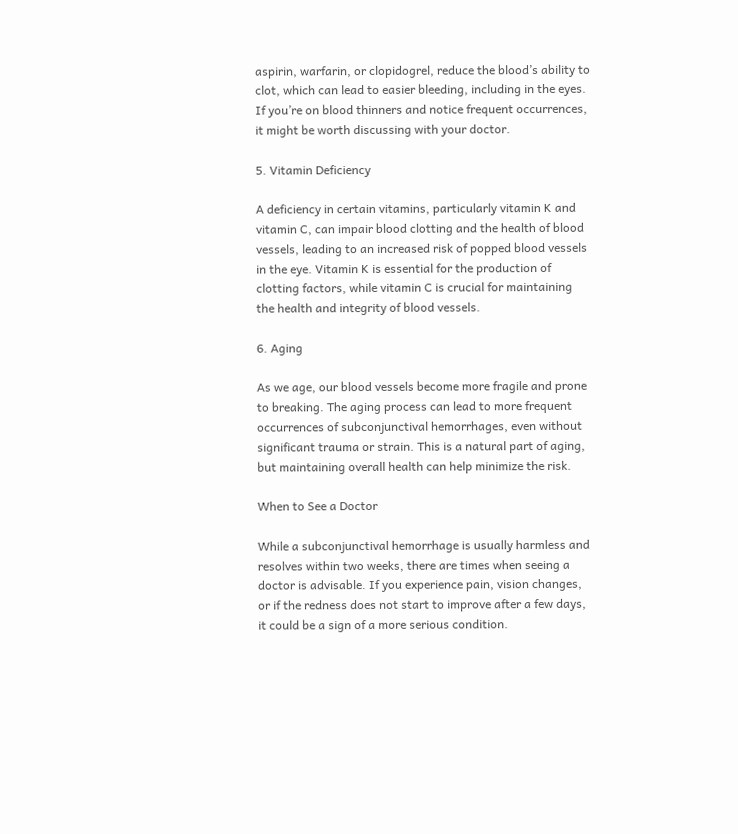aspirin, warfarin, or clopidogrel, reduce the blood’s ability to clot, which can lead to easier bleeding, including in the eyes. If you’re on blood thinners and notice frequent occurrences, it might be worth discussing with your doctor.

5. Vitamin Deficiency

A deficiency in certain vitamins, particularly vitamin K and vitamin C, can impair blood clotting and the health of blood vessels, leading to an increased risk of popped blood vessels in the eye. Vitamin K is essential for the production of clotting factors, while vitamin C is crucial for maintaining the health and integrity of blood vessels.

6. Aging

As we age, our blood vessels become more fragile and prone to breaking. The aging process can lead to more frequent occurrences of subconjunctival hemorrhages, even without significant trauma or strain. This is a natural part of aging, but maintaining overall health can help minimize the risk.

When to See a Doctor

While a subconjunctival hemorrhage is usually harmless and resolves within two weeks, there are times when seeing a doctor is advisable. If you experience pain, vision changes, or if the redness does not start to improve after a few days, it could be a sign of a more serious condition.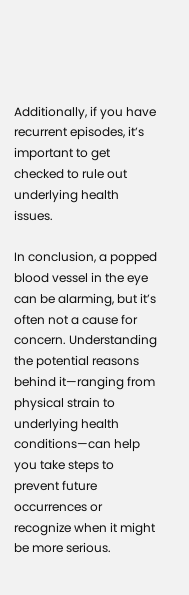Additionally, if you have recurrent episodes, it’s important to get checked to rule out underlying health issues.

In conclusion, a popped blood vessel in the eye can be alarming, but it’s often not a cause for concern. Understanding the potential reasons behind it—ranging from physical strain to underlying health conditions—can help you take steps to prevent future occurrences or recognize when it might be more serious.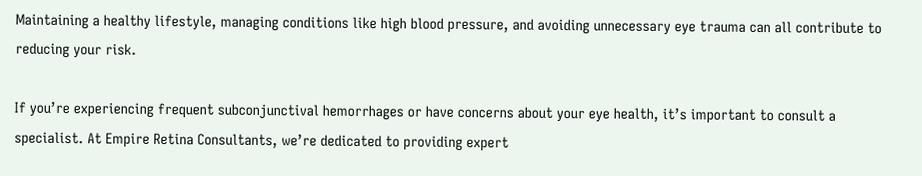Maintaining a healthy lifestyle, managing conditions like high blood pressure, and avoiding unnecessary eye trauma can all contribute to reducing your risk.

If you’re experiencing frequent subconjunctival hemorrhages or have concerns about your eye health, it’s important to consult a specialist. At Empire Retina Consultants, we’re dedicated to providing expert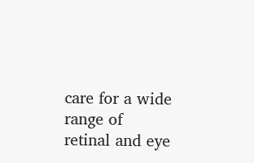care for a wide range of retinal and eye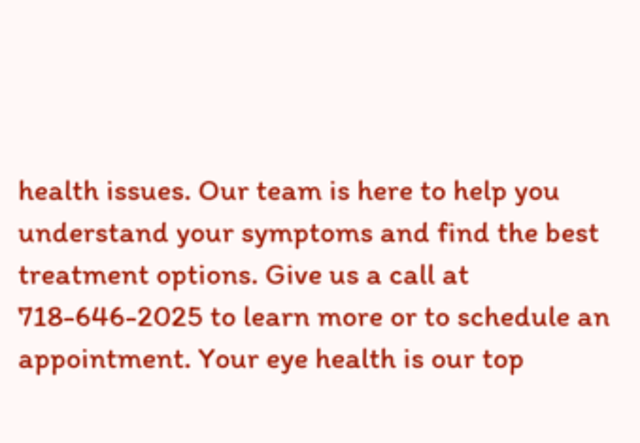health issues. Our team is here to help you understand your symptoms and find the best treatment options. Give us a call at 718-646-2025 to learn more or to schedule an appointment. Your eye health is our top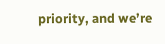priority, and we’re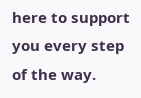here to support you every step of the way.